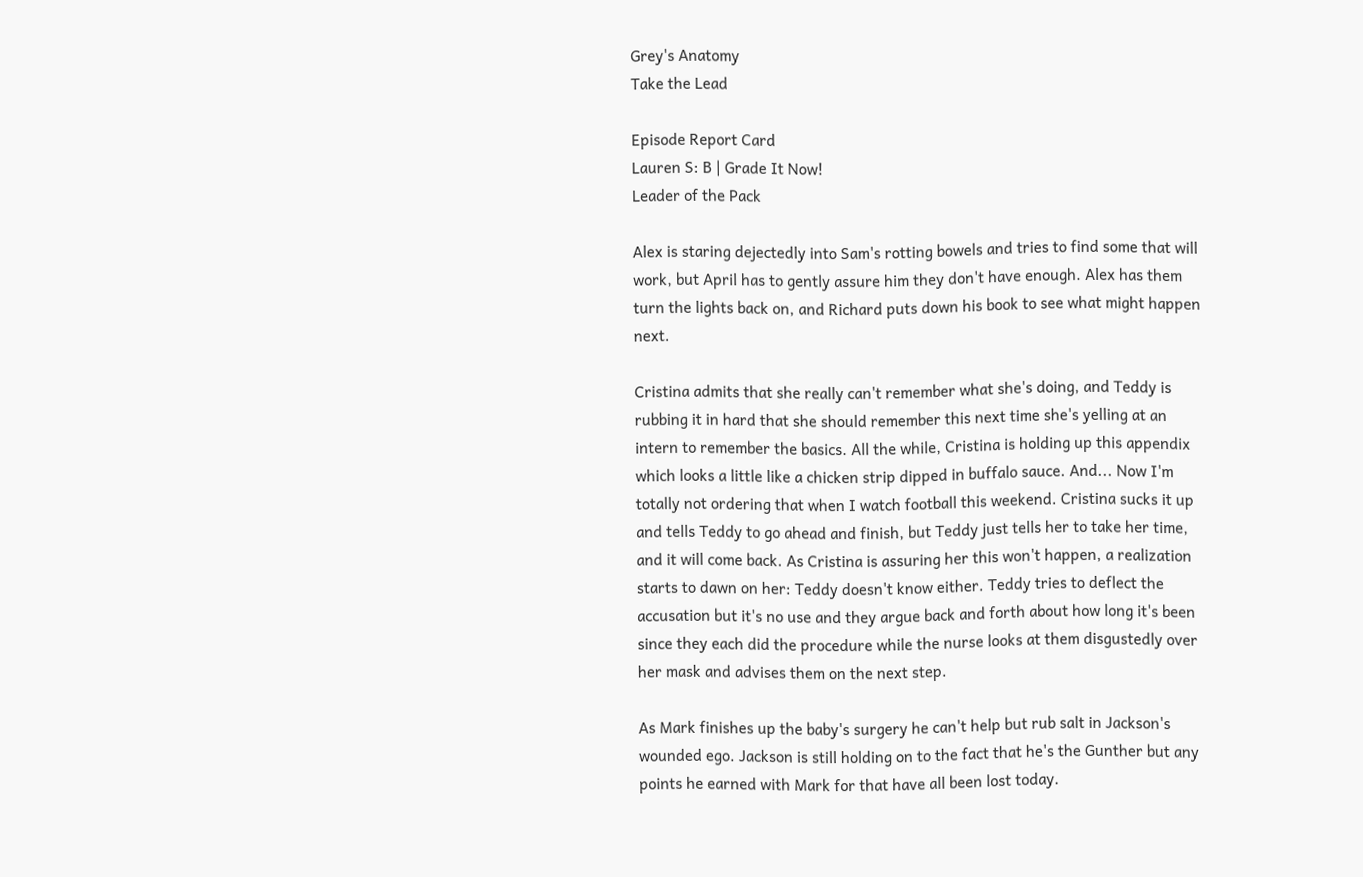Grey's Anatomy
Take the Lead

Episode Report Card
Lauren S: B | Grade It Now!
Leader of the Pack

Alex is staring dejectedly into Sam's rotting bowels and tries to find some that will work, but April has to gently assure him they don't have enough. Alex has them turn the lights back on, and Richard puts down his book to see what might happen next.

Cristina admits that she really can't remember what she's doing, and Teddy is rubbing it in hard that she should remember this next time she's yelling at an intern to remember the basics. All the while, Cristina is holding up this appendix which looks a little like a chicken strip dipped in buffalo sauce. And... Now I'm totally not ordering that when I watch football this weekend. Cristina sucks it up and tells Teddy to go ahead and finish, but Teddy just tells her to take her time, and it will come back. As Cristina is assuring her this won't happen, a realization starts to dawn on her: Teddy doesn't know either. Teddy tries to deflect the accusation but it's no use and they argue back and forth about how long it's been since they each did the procedure while the nurse looks at them disgustedly over her mask and advises them on the next step.

As Mark finishes up the baby's surgery he can't help but rub salt in Jackson's wounded ego. Jackson is still holding on to the fact that he's the Gunther but any points he earned with Mark for that have all been lost today.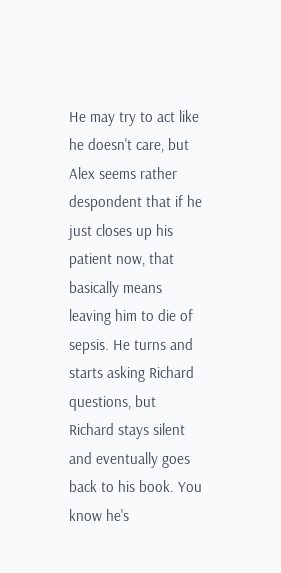He may try to act like he doesn't care, but Alex seems rather despondent that if he just closes up his patient now, that basically means leaving him to die of sepsis. He turns and starts asking Richard questions, but Richard stays silent and eventually goes back to his book. You know he's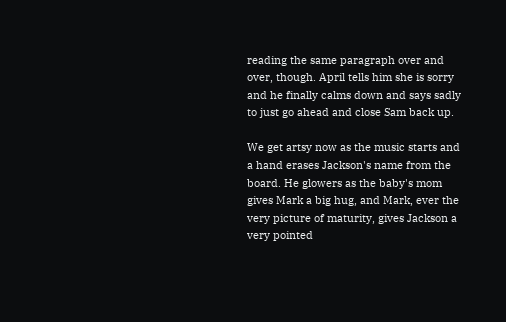reading the same paragraph over and over, though. April tells him she is sorry and he finally calms down and says sadly to just go ahead and close Sam back up.

We get artsy now as the music starts and a hand erases Jackson's name from the board. He glowers as the baby's mom gives Mark a big hug, and Mark, ever the very picture of maturity, gives Jackson a very pointed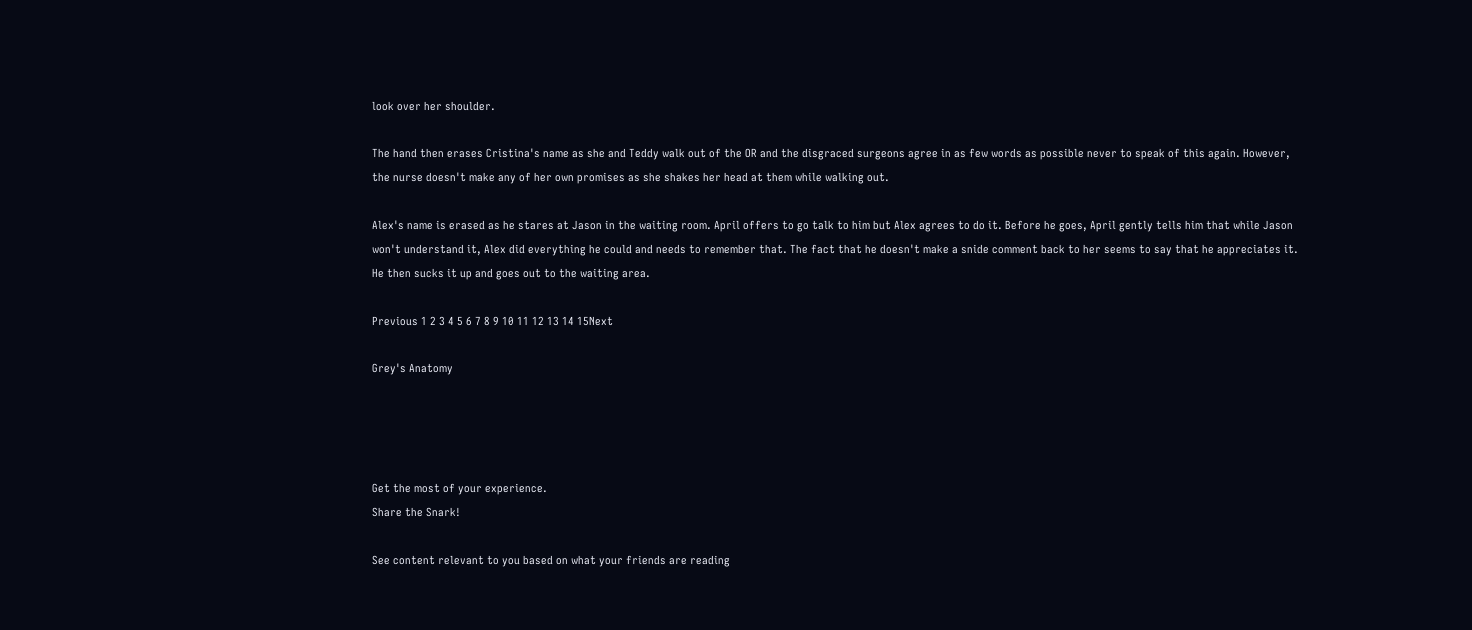look over her shoulder.

The hand then erases Cristina's name as she and Teddy walk out of the OR and the disgraced surgeons agree in as few words as possible never to speak of this again. However, the nurse doesn't make any of her own promises as she shakes her head at them while walking out.

Alex's name is erased as he stares at Jason in the waiting room. April offers to go talk to him but Alex agrees to do it. Before he goes, April gently tells him that while Jason won't understand it, Alex did everything he could and needs to remember that. The fact that he doesn't make a snide comment back to her seems to say that he appreciates it. He then sucks it up and goes out to the waiting area.

Previous 1 2 3 4 5 6 7 8 9 10 11 12 13 14 15Next

Grey's Anatomy




Get the most of your experience.
Share the Snark!

See content relevant to you based on what your friends are reading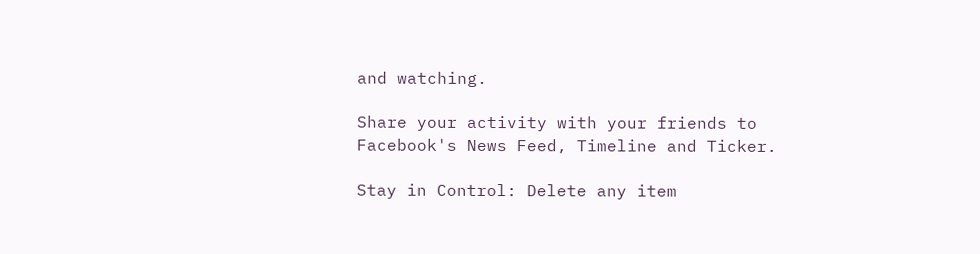and watching.

Share your activity with your friends to Facebook's News Feed, Timeline and Ticker.

Stay in Control: Delete any item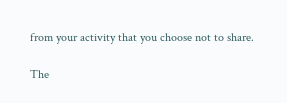from your activity that you choose not to share.

The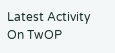Latest Activity On TwOP